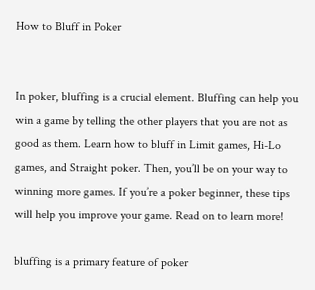How to Bluff in Poker


In poker, bluffing is a crucial element. Bluffing can help you win a game by telling the other players that you are not as good as them. Learn how to bluff in Limit games, Hi-Lo games, and Straight poker. Then, you’ll be on your way to winning more games. If you’re a poker beginner, these tips will help you improve your game. Read on to learn more!

bluffing is a primary feature of poker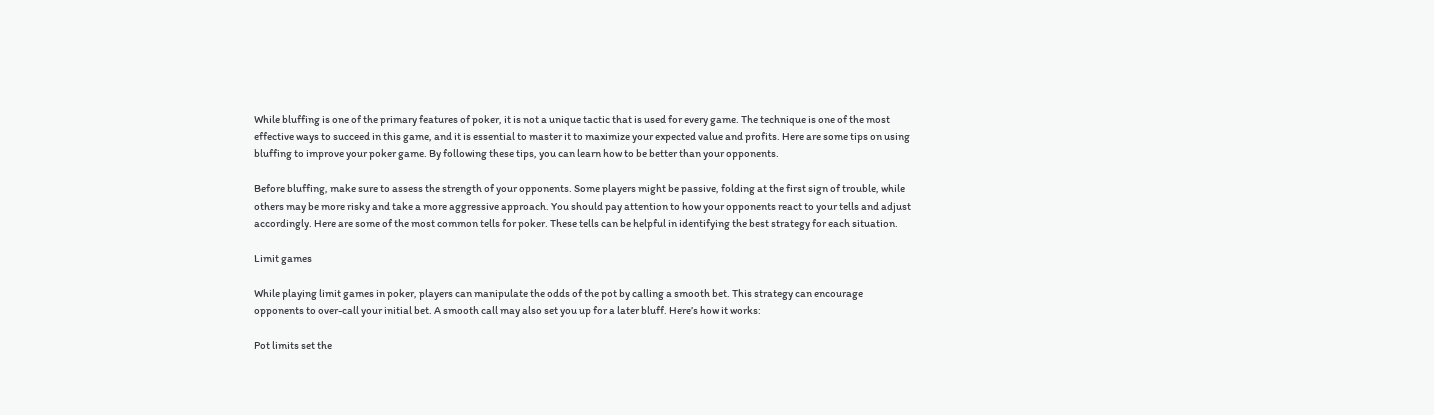While bluffing is one of the primary features of poker, it is not a unique tactic that is used for every game. The technique is one of the most effective ways to succeed in this game, and it is essential to master it to maximize your expected value and profits. Here are some tips on using bluffing to improve your poker game. By following these tips, you can learn how to be better than your opponents.

Before bluffing, make sure to assess the strength of your opponents. Some players might be passive, folding at the first sign of trouble, while others may be more risky and take a more aggressive approach. You should pay attention to how your opponents react to your tells and adjust accordingly. Here are some of the most common tells for poker. These tells can be helpful in identifying the best strategy for each situation.

Limit games

While playing limit games in poker, players can manipulate the odds of the pot by calling a smooth bet. This strategy can encourage opponents to over-call your initial bet. A smooth call may also set you up for a later bluff. Here’s how it works:

Pot limits set the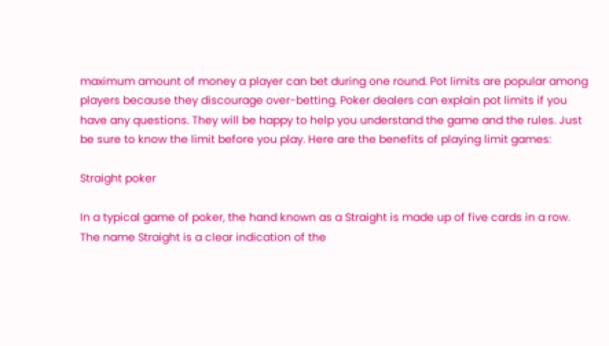maximum amount of money a player can bet during one round. Pot limits are popular among players because they discourage over-betting. Poker dealers can explain pot limits if you have any questions. They will be happy to help you understand the game and the rules. Just be sure to know the limit before you play. Here are the benefits of playing limit games:

Straight poker

In a typical game of poker, the hand known as a Straight is made up of five cards in a row. The name Straight is a clear indication of the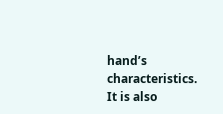hand’s characteristics. It is also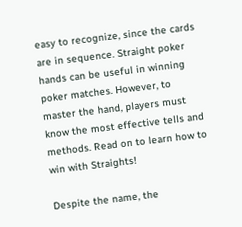easy to recognize, since the cards are in sequence. Straight poker hands can be useful in winning poker matches. However, to master the hand, players must know the most effective tells and methods. Read on to learn how to win with Straights!

Despite the name, the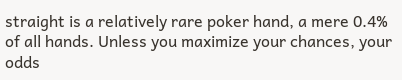straight is a relatively rare poker hand, a mere 0.4% of all hands. Unless you maximize your chances, your odds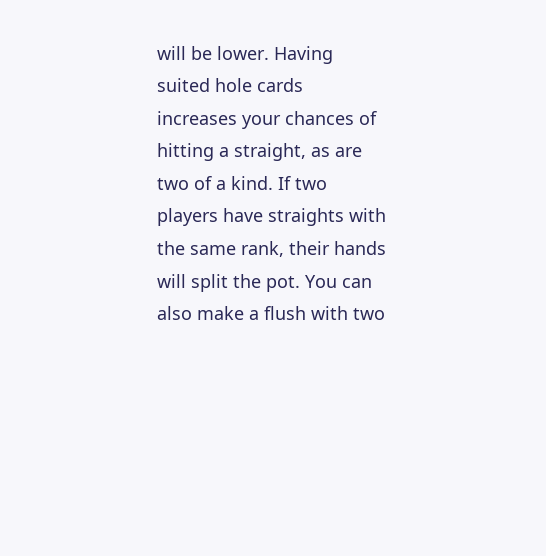will be lower. Having suited hole cards increases your chances of hitting a straight, as are two of a kind. If two players have straights with the same rank, their hands will split the pot. You can also make a flush with two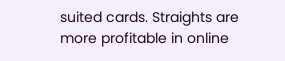suited cards. Straights are more profitable in online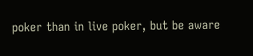poker than in live poker, but be aware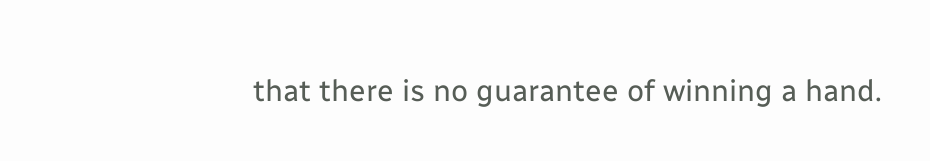that there is no guarantee of winning a hand.